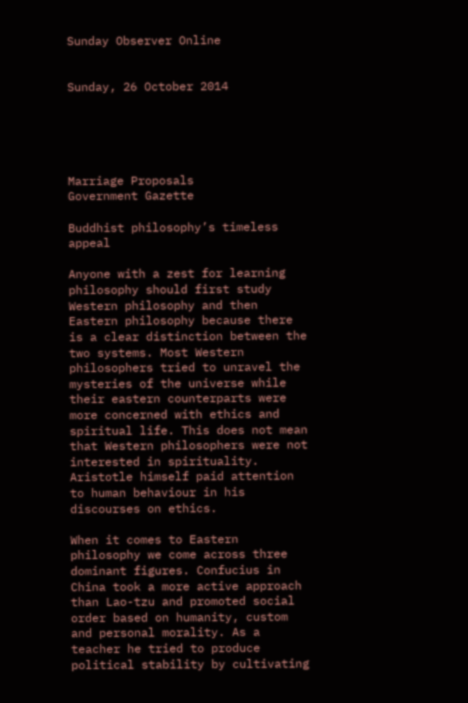Sunday Observer Online


Sunday, 26 October 2014





Marriage Proposals
Government Gazette

Buddhist philosophy’s timeless appeal

Anyone with a zest for learning philosophy should first study Western philosophy and then Eastern philosophy because there is a clear distinction between the two systems. Most Western philosophers tried to unravel the mysteries of the universe while their eastern counterparts were more concerned with ethics and spiritual life. This does not mean that Western philosophers were not interested in spirituality. Aristotle himself paid attention to human behaviour in his discourses on ethics.

When it comes to Eastern philosophy we come across three dominant figures. Confucius in China took a more active approach than Lao-tzu and promoted social order based on humanity, custom and personal morality. As a teacher he tried to produce political stability by cultivating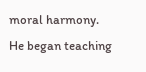moral harmony. He began teaching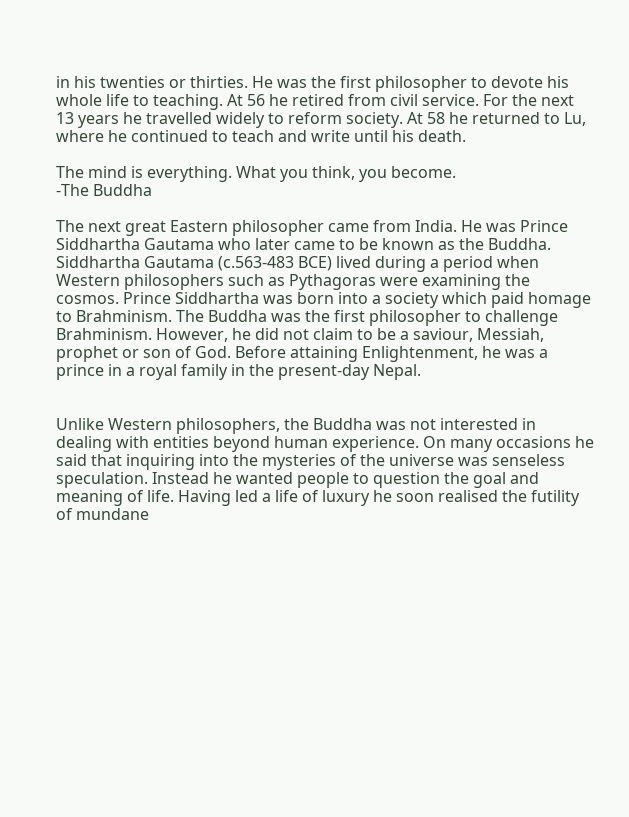in his twenties or thirties. He was the first philosopher to devote his whole life to teaching. At 56 he retired from civil service. For the next 13 years he travelled widely to reform society. At 58 he returned to Lu, where he continued to teach and write until his death.

The mind is everything. What you think, you become.
-The Buddha

The next great Eastern philosopher came from India. He was Prince Siddhartha Gautama who later came to be known as the Buddha. Siddhartha Gautama (c.563-483 BCE) lived during a period when Western philosophers such as Pythagoras were examining the cosmos. Prince Siddhartha was born into a society which paid homage to Brahminism. The Buddha was the first philosopher to challenge Brahminism. However, he did not claim to be a saviour, Messiah, prophet or son of God. Before attaining Enlightenment, he was a prince in a royal family in the present-day Nepal.


Unlike Western philosophers, the Buddha was not interested in dealing with entities beyond human experience. On many occasions he said that inquiring into the mysteries of the universe was senseless speculation. Instead he wanted people to question the goal and meaning of life. Having led a life of luxury he soon realised the futility of mundane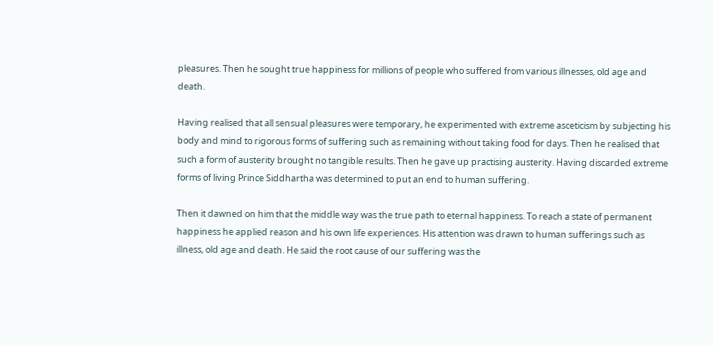pleasures. Then he sought true happiness for millions of people who suffered from various illnesses, old age and death.

Having realised that all sensual pleasures were temporary, he experimented with extreme asceticism by subjecting his body and mind to rigorous forms of suffering such as remaining without taking food for days. Then he realised that such a form of austerity brought no tangible results. Then he gave up practising austerity. Having discarded extreme forms of living Prince Siddhartha was determined to put an end to human suffering.

Then it dawned on him that the middle way was the true path to eternal happiness. To reach a state of permanent happiness he applied reason and his own life experiences. His attention was drawn to human sufferings such as illness, old age and death. He said the root cause of our suffering was the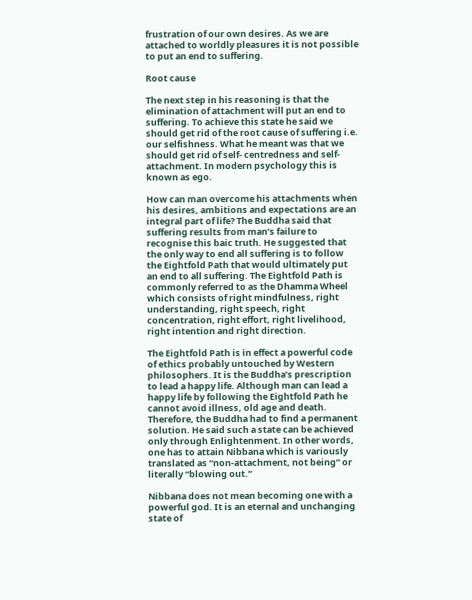frustration of our own desires. As we are attached to worldly pleasures it is not possible to put an end to suffering.

Root cause

The next step in his reasoning is that the elimination of attachment will put an end to suffering. To achieve this state he said we should get rid of the root cause of suffering i.e. our selfishness. What he meant was that we should get rid of self- centredness and self-attachment. In modern psychology this is known as ego.

How can man overcome his attachments when his desires, ambitions and expectations are an integral part of life? The Buddha said that suffering results from man’s failure to recognise this baic truth. He suggested that the only way to end all suffering is to follow the Eightfold Path that would ultimately put an end to all suffering. The Eightfold Path is commonly referred to as the Dhamma Wheel which consists of right mindfulness, right understanding, right speech, right concentration, right effort, right livelihood, right intention and right direction.

The Eightfold Path is in effect a powerful code of ethics probably untouched by Western philosophers. It is the Buddha’s prescription to lead a happy life. Although man can lead a happy life by following the Eightfold Path he cannot avoid illness, old age and death. Therefore, the Buddha had to find a permanent solution. He said such a state can be achieved only through Enlightenment. In other words, one has to attain Nibbana which is variously translated as “non-attachment, not being” or literally “blowing out.”

Nibbana does not mean becoming one with a powerful god. It is an eternal and unchanging state of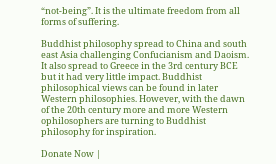“not-being”. It is the ultimate freedom from all forms of suffering.

Buddhist philosophy spread to China and south east Asia challenging Confucianism and Daoism. It also spread to Greece in the 3rd century BCE but it had very little impact. Buddhist philosophical views can be found in later Western philosophies. However, with the dawn of the 20th century more and more Western ophilosophers are turning to Buddhist philosophy for inspiration.

Donate Now |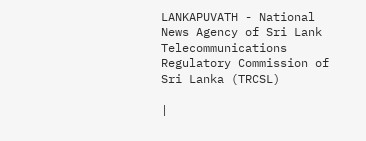LANKAPUVATH - National News Agency of Sri Lank
Telecommunications Regulatory Commission of Sri Lanka (TRCSL)

|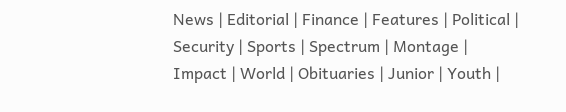News | Editorial | Finance | Features | Political | Security | Sports | Spectrum | Montage | Impact | World | Obituaries | Junior | Youth |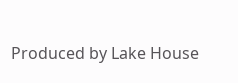Produced by Lake House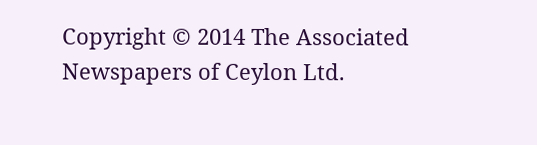Copyright © 2014 The Associated Newspapers of Ceylon Ltd.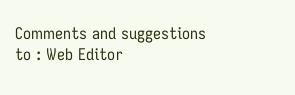Comments and suggestions to : Web Editor